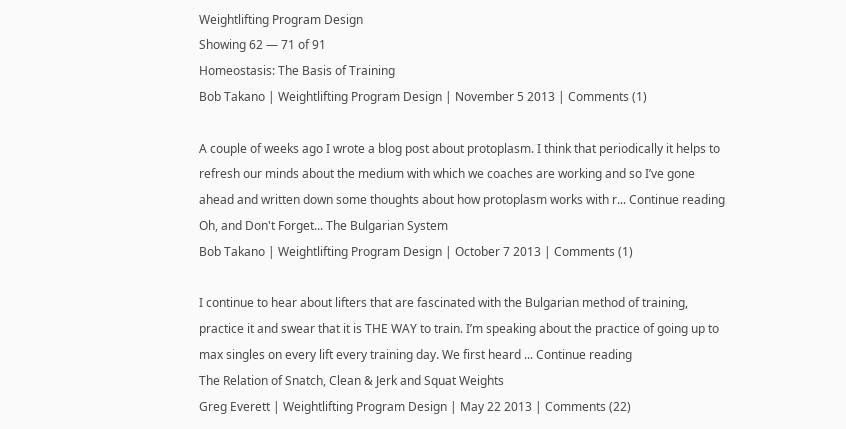Weightlifting Program Design
Showing 62 — 71 of 91
Homeostasis: The Basis of Training
Bob Takano | Weightlifting Program Design | November 5 2013 | Comments (1)

A couple of weeks ago I wrote a blog post about protoplasm. I think that periodically it helps to refresh our minds about the medium with which we coaches are working and so I’ve gone ahead and written down some thoughts about how protoplasm works with r... Continue reading
Oh, and Don't Forget... The Bulgarian System
Bob Takano | Weightlifting Program Design | October 7 2013 | Comments (1)

I continue to hear about lifters that are fascinated with the Bulgarian method of training, practice it and swear that it is THE WAY to train. I’m speaking about the practice of going up to max singles on every lift every training day. We first heard ... Continue reading
The Relation of Snatch, Clean & Jerk and Squat Weights
Greg Everett | Weightlifting Program Design | May 22 2013 | Comments (22)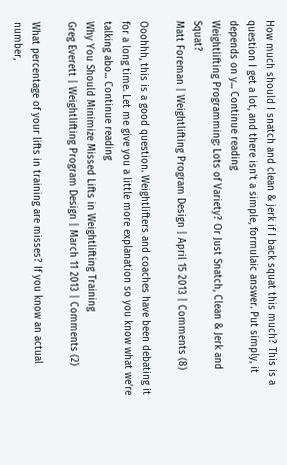How much should I snatch and clean & jerk if I back squat this much? This is a question I get a lot, and there isn't a simple, formulaic answer. Put simply, it depends on y... Continue reading
Weightlifting Programming: Lots of Variety? Or Just Snatch, Clean & Jerk and Squat?
Matt Foreman | Weightlifting Program Design | April 15 2013 | Comments (8)

Ooohhh, this is a good question. Weightlifters and coaches have been debating it for a long time. Let me give you a little more explanation so you know what we’re talking abo... Continue reading
Why You Should Minimize Missed Lifts in Weightlifting Training
Greg Everett | Weightlifting Program Design | March 11 2013 | Comments (2)

What percentage of your lifts in training are misses? If you know an actual number,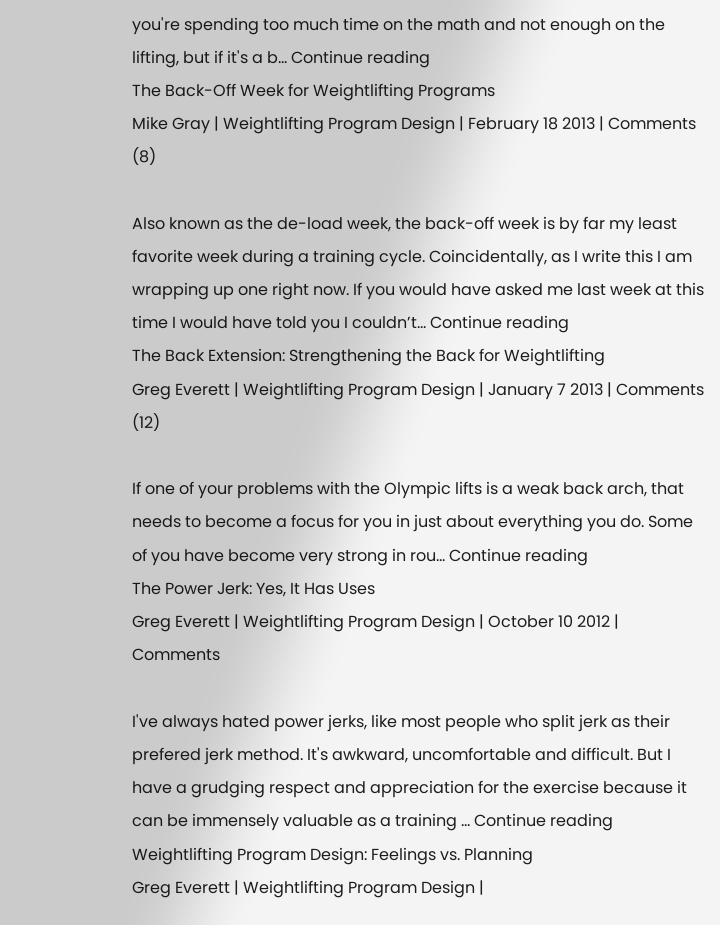you're spending too much time on the math and not enough on the lifting, but if it's a b... Continue reading
The Back-Off Week for Weightlifting Programs
Mike Gray | Weightlifting Program Design | February 18 2013 | Comments (8)

Also known as the de-load week, the back-off week is by far my least favorite week during a training cycle. Coincidentally, as I write this I am wrapping up one right now. If you would have asked me last week at this time I would have told you I couldn’t... Continue reading
The Back Extension: Strengthening the Back for Weightlifting
Greg Everett | Weightlifting Program Design | January 7 2013 | Comments (12)

If one of your problems with the Olympic lifts is a weak back arch, that needs to become a focus for you in just about everything you do. Some of you have become very strong in rou... Continue reading
The Power Jerk: Yes, It Has Uses
Greg Everett | Weightlifting Program Design | October 10 2012 | Comments

I've always hated power jerks, like most people who split jerk as their prefered jerk method. It's awkward, uncomfortable and difficult. But I have a grudging respect and appreciation for the exercise because it can be immensely valuable as a training ... Continue reading
Weightlifting Program Design: Feelings vs. Planning
Greg Everett | Weightlifting Program Design |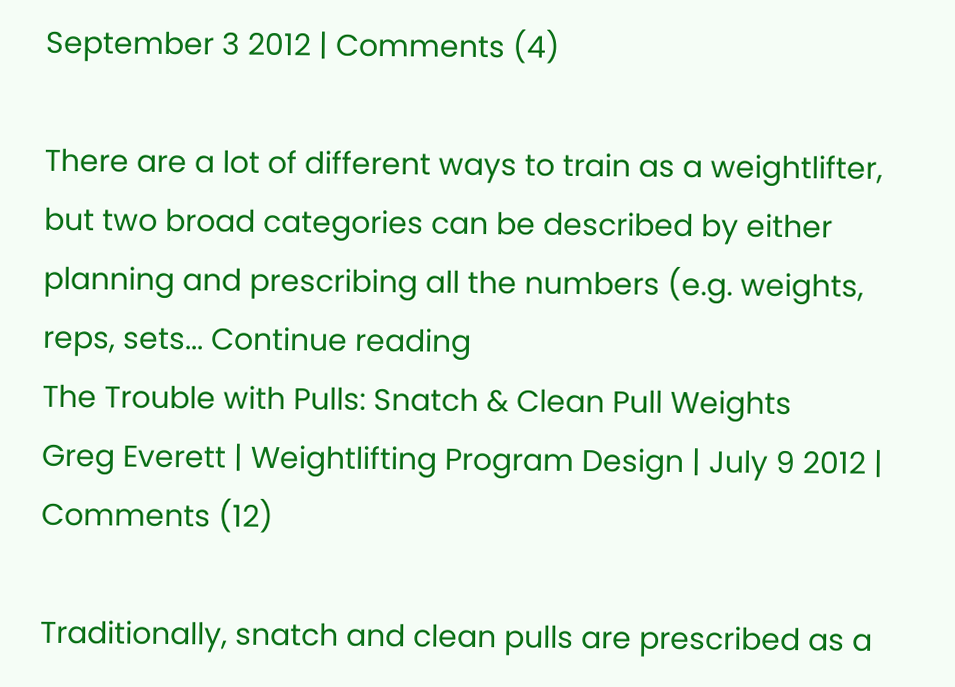September 3 2012 | Comments (4)

There are a lot of different ways to train as a weightlifter, but two broad categories can be described by either planning and prescribing all the numbers (e.g. weights, reps, sets... Continue reading
The Trouble with Pulls: Snatch & Clean Pull Weights
Greg Everett | Weightlifting Program Design | July 9 2012 | Comments (12)

Traditionally, snatch and clean pulls are prescribed as a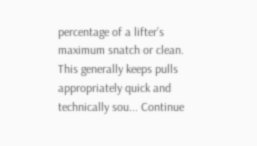percentage of a lifter’s maximum snatch or clean. This generally keeps pulls appropriately quick and technically sou... Continue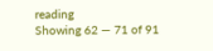reading
Showing 62 — 71 of 91